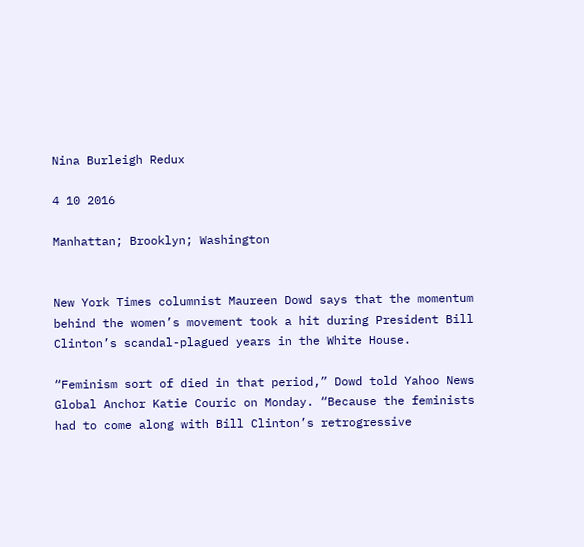Nina Burleigh Redux

4 10 2016

Manhattan; Brooklyn; Washington


New York Times columnist Maureen Dowd says that the momentum behind the women’s movement took a hit during President Bill Clinton’s scandal-plagued years in the White House.

“Feminism sort of died in that period,” Dowd told Yahoo News Global Anchor Katie Couric on Monday. “Because the feminists had to come along with Bill Clinton’s retrogressive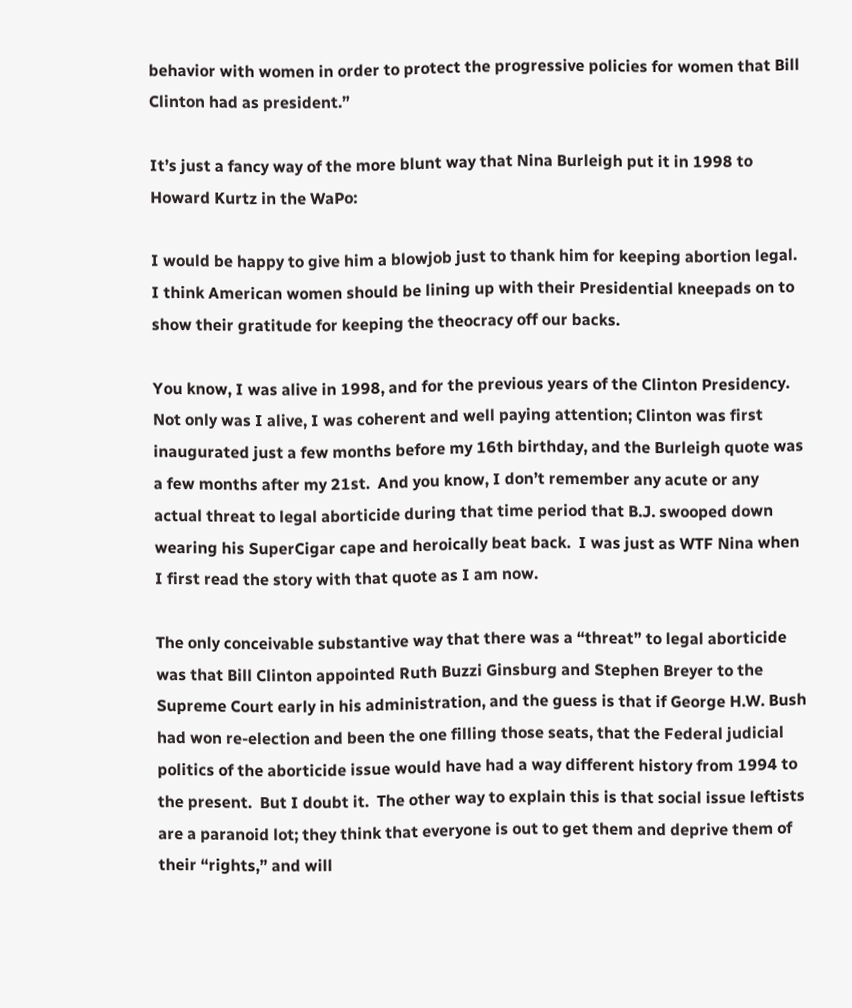behavior with women in order to protect the progressive policies for women that Bill Clinton had as president.”

It’s just a fancy way of the more blunt way that Nina Burleigh put it in 1998 to Howard Kurtz in the WaPo:

I would be happy to give him a blowjob just to thank him for keeping abortion legal. I think American women should be lining up with their Presidential kneepads on to show their gratitude for keeping the theocracy off our backs.

You know, I was alive in 1998, and for the previous years of the Clinton Presidency.  Not only was I alive, I was coherent and well paying attention; Clinton was first inaugurated just a few months before my 16th birthday, and the Burleigh quote was a few months after my 21st.  And you know, I don’t remember any acute or any actual threat to legal aborticide during that time period that B.J. swooped down wearing his SuperCigar cape and heroically beat back.  I was just as WTF Nina when I first read the story with that quote as I am now.

The only conceivable substantive way that there was a “threat” to legal aborticide was that Bill Clinton appointed Ruth Buzzi Ginsburg and Stephen Breyer to the Supreme Court early in his administration, and the guess is that if George H.W. Bush had won re-election and been the one filling those seats, that the Federal judicial politics of the aborticide issue would have had a way different history from 1994 to the present.  But I doubt it.  The other way to explain this is that social issue leftists are a paranoid lot; they think that everyone is out to get them and deprive them of their “rights,” and will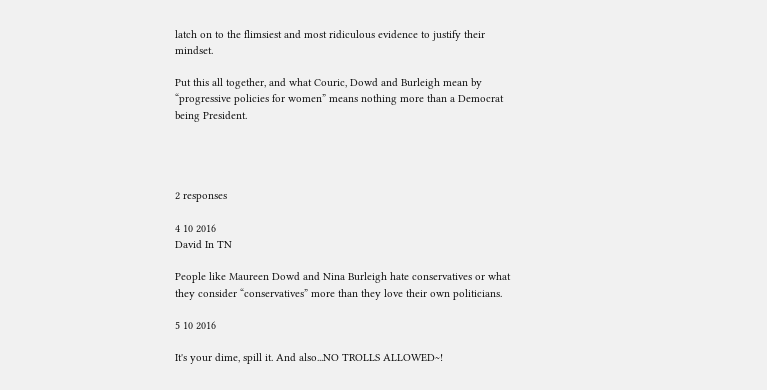latch on to the flimsiest and most ridiculous evidence to justify their mindset.

Put this all together, and what Couric, Dowd and Burleigh mean by “progressive policies for women” means nothing more than a Democrat being President.




2 responses

4 10 2016
David In TN

People like Maureen Dowd and Nina Burleigh hate conservatives or what they consider “conservatives” more than they love their own politicians.

5 10 2016

It's your dime, spill it. And also...NO TROLLS ALLOWED~!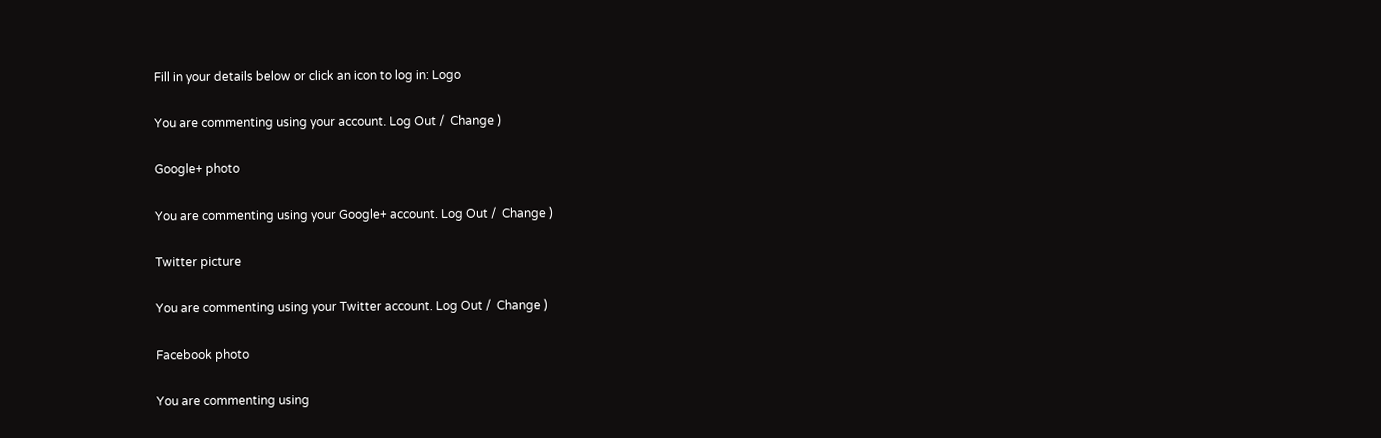Fill in your details below or click an icon to log in: Logo

You are commenting using your account. Log Out /  Change )

Google+ photo

You are commenting using your Google+ account. Log Out /  Change )

Twitter picture

You are commenting using your Twitter account. Log Out /  Change )

Facebook photo

You are commenting using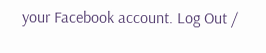your Facebook account. Log Out /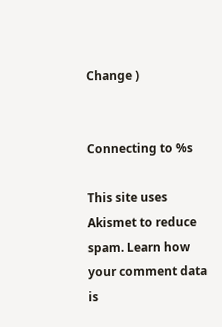Change )


Connecting to %s

This site uses Akismet to reduce spam. Learn how your comment data is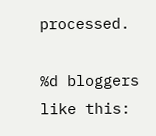processed.

%d bloggers like this: